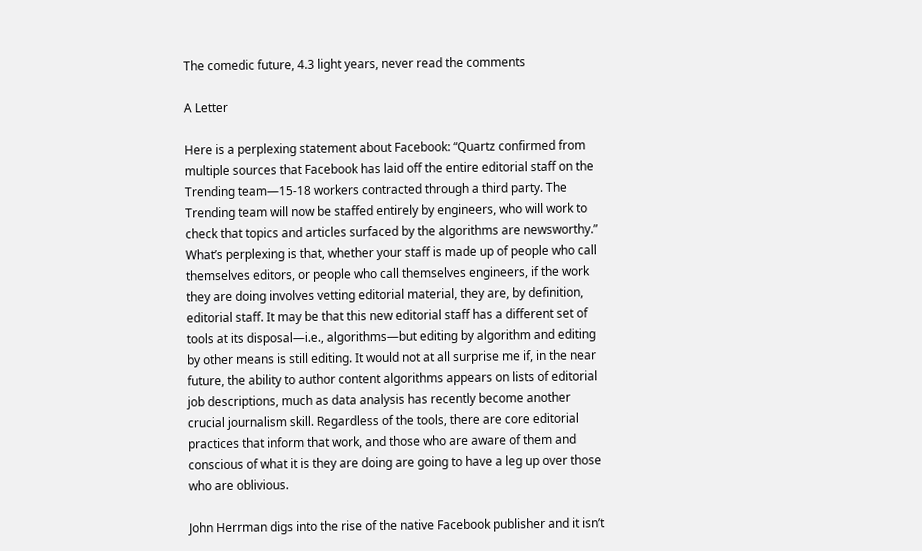The comedic future, 4.3 light years, never read the comments

A Letter

Here is a perplexing statement about Facebook: “Quartz confirmed from multiple sources that Facebook has laid off the entire editorial staff on the Trending team—15-18 workers contracted through a third party. The Trending team will now be staffed entirely by engineers, who will work to check that topics and articles surfaced by the algorithms are newsworthy.” What’s perplexing is that, whether your staff is made up of people who call themselves editors, or people who call themselves engineers, if the work they are doing involves vetting editorial material, they are, by definition, editorial staff. It may be that this new editorial staff has a different set of tools at its disposal—i.e., algorithms—but editing by algorithm and editing by other means is still editing. It would not at all surprise me if, in the near future, the ability to author content algorithms appears on lists of editorial job descriptions, much as data analysis has recently become another crucial journalism skill. Regardless of the tools, there are core editorial practices that inform that work, and those who are aware of them and conscious of what it is they are doing are going to have a leg up over those who are oblivious.

John Herrman digs into the rise of the native Facebook publisher and it isn’t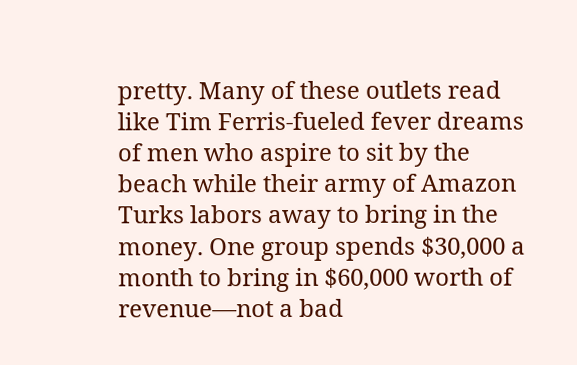pretty. Many of these outlets read like Tim Ferris-fueled fever dreams of men who aspire to sit by the beach while their army of Amazon Turks labors away to bring in the money. One group spends $30,000 a month to bring in $60,000 worth of revenue—not a bad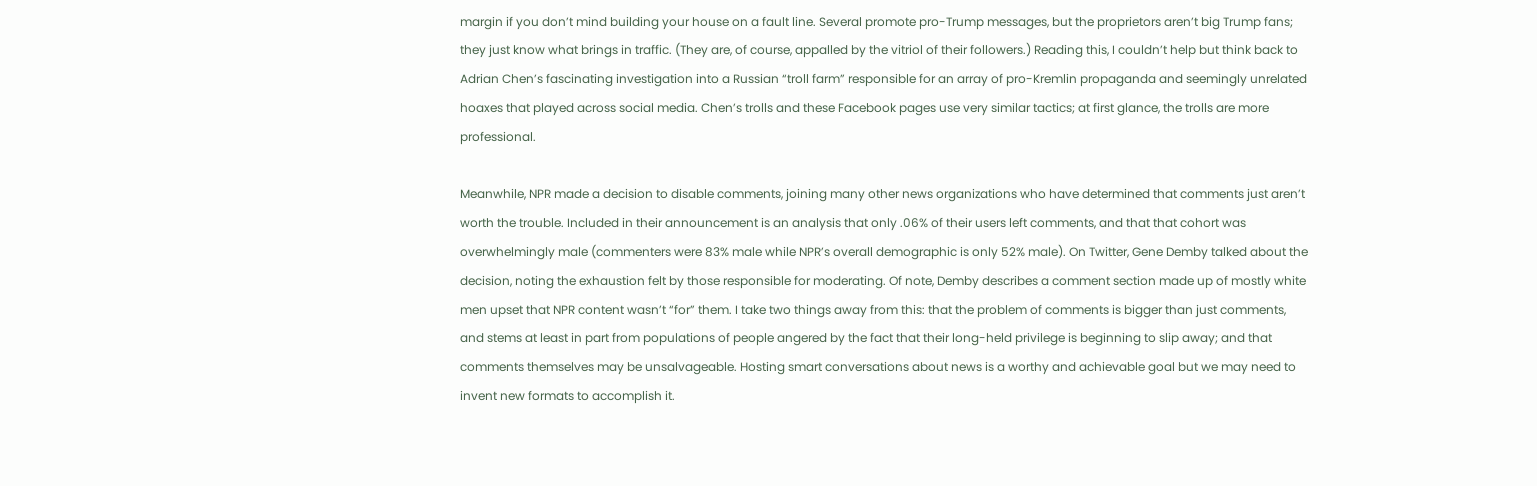margin if you don’t mind building your house on a fault line. Several promote pro-Trump messages, but the proprietors aren’t big Trump fans; they just know what brings in traffic. (They are, of course, appalled by the vitriol of their followers.) Reading this, I couldn’t help but think back to Adrian Chen’s fascinating investigation into a Russian “troll farm” responsible for an array of pro-Kremlin propaganda and seemingly unrelated hoaxes that played across social media. Chen’s trolls and these Facebook pages use very similar tactics; at first glance, the trolls are more professional.

Meanwhile, NPR made a decision to disable comments, joining many other news organizations who have determined that comments just aren’t worth the trouble. Included in their announcement is an analysis that only .06% of their users left comments, and that that cohort was overwhelmingly male (commenters were 83% male while NPR’s overall demographic is only 52% male). On Twitter, Gene Demby talked about the decision, noting the exhaustion felt by those responsible for moderating. Of note, Demby describes a comment section made up of mostly white men upset that NPR content wasn’t “for” them. I take two things away from this: that the problem of comments is bigger than just comments, and stems at least in part from populations of people angered by the fact that their long-held privilege is beginning to slip away; and that comments themselves may be unsalvageable. Hosting smart conversations about news is a worthy and achievable goal but we may need to invent new formats to accomplish it.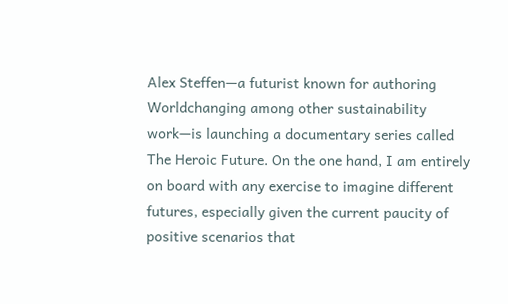Alex Steffen—a futurist known for authoring Worldchanging among other sustainability work—is launching a documentary series called The Heroic Future. On the one hand, I am entirely on board with any exercise to imagine different futures, especially given the current paucity of positive scenarios that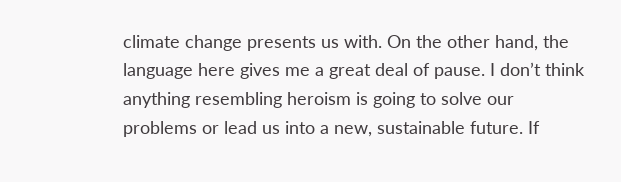climate change presents us with. On the other hand, the language here gives me a great deal of pause. I don’t think anything resembling heroism is going to solve our problems or lead us into a new, sustainable future. If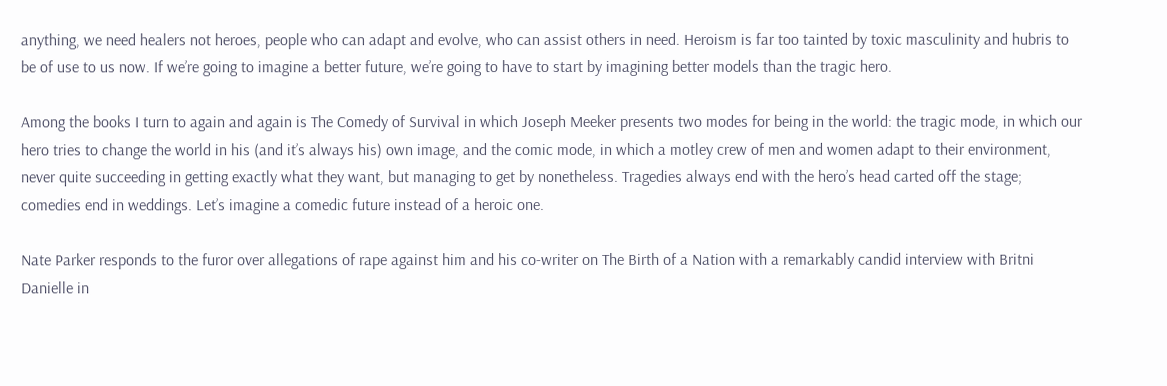anything, we need healers not heroes, people who can adapt and evolve, who can assist others in need. Heroism is far too tainted by toxic masculinity and hubris to be of use to us now. If we’re going to imagine a better future, we’re going to have to start by imagining better models than the tragic hero.

Among the books I turn to again and again is The Comedy of Survival in which Joseph Meeker presents two modes for being in the world: the tragic mode, in which our hero tries to change the world in his (and it’s always his) own image, and the comic mode, in which a motley crew of men and women adapt to their environment, never quite succeeding in getting exactly what they want, but managing to get by nonetheless. Tragedies always end with the hero’s head carted off the stage; comedies end in weddings. Let’s imagine a comedic future instead of a heroic one.

Nate Parker responds to the furor over allegations of rape against him and his co-writer on The Birth of a Nation with a remarkably candid interview with Britni Danielle in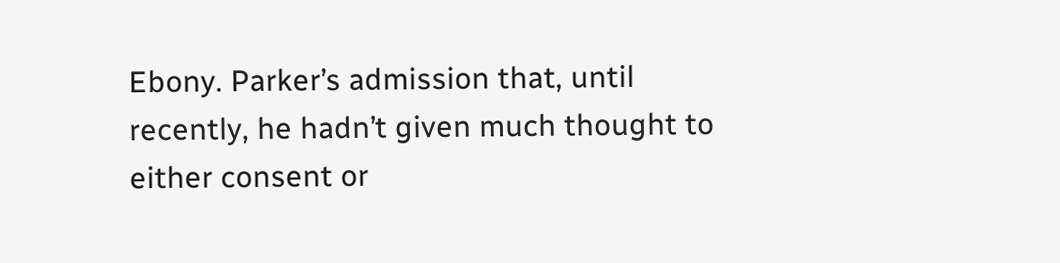Ebony. Parker’s admission that, until recently, he hadn’t given much thought to either consent or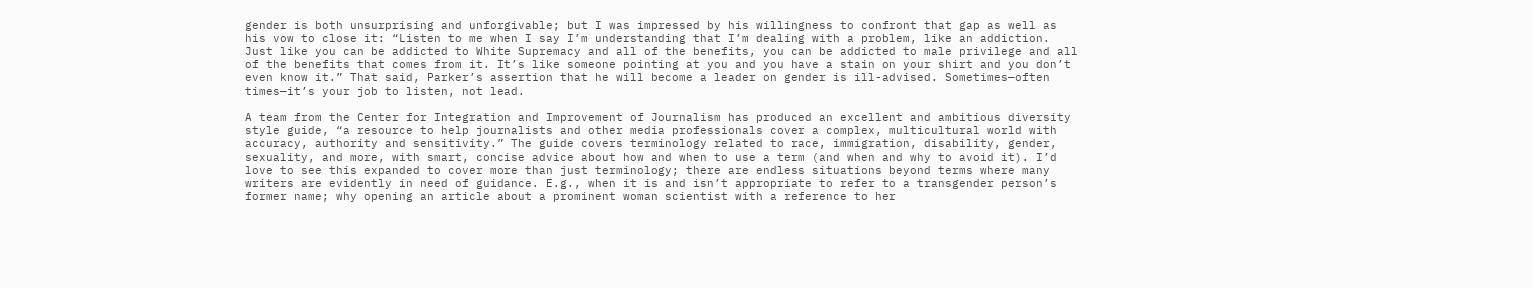gender is both unsurprising and unforgivable; but I was impressed by his willingness to confront that gap as well as his vow to close it: “Listen to me when I say I’m understanding that I’m dealing with a problem, like an addiction. Just like you can be addicted to White Supremacy and all of the benefits, you can be addicted to male privilege and all of the benefits that comes from it. It’s like someone pointing at you and you have a stain on your shirt and you don’t even know it.” That said, Parker’s assertion that he will become a leader on gender is ill-advised. Sometimes—often times—it’s your job to listen, not lead.

A team from the Center for Integration and Improvement of Journalism has produced an excellent and ambitious diversity style guide, “a resource to help journalists and other media professionals cover a complex, multicultural world with accuracy, authority and sensitivity.” The guide covers terminology related to race, immigration, disability, gender, sexuality, and more, with smart, concise advice about how and when to use a term (and when and why to avoid it). I’d love to see this expanded to cover more than just terminology; there are endless situations beyond terms where many writers are evidently in need of guidance. E.g., when it is and isn’t appropriate to refer to a transgender person’s former name; why opening an article about a prominent woman scientist with a reference to her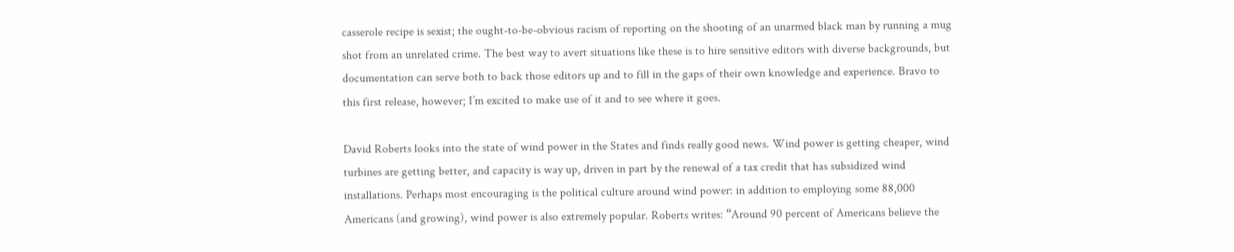casserole recipe is sexist; the ought-to-be-obvious racism of reporting on the shooting of an unarmed black man by running a mug shot from an unrelated crime. The best way to avert situations like these is to hire sensitive editors with diverse backgrounds, but documentation can serve both to back those editors up and to fill in the gaps of their own knowledge and experience. Bravo to this first release, however; I’m excited to make use of it and to see where it goes.

David Roberts looks into the state of wind power in the States and finds really good news. Wind power is getting cheaper, wind turbines are getting better, and capacity is way up, driven in part by the renewal of a tax credit that has subsidized wind installations. Perhaps most encouraging is the political culture around wind power: in addition to employing some 88,000 Americans (and growing), wind power is also extremely popular. Roberts writes: “Around 90 percent of Americans believe the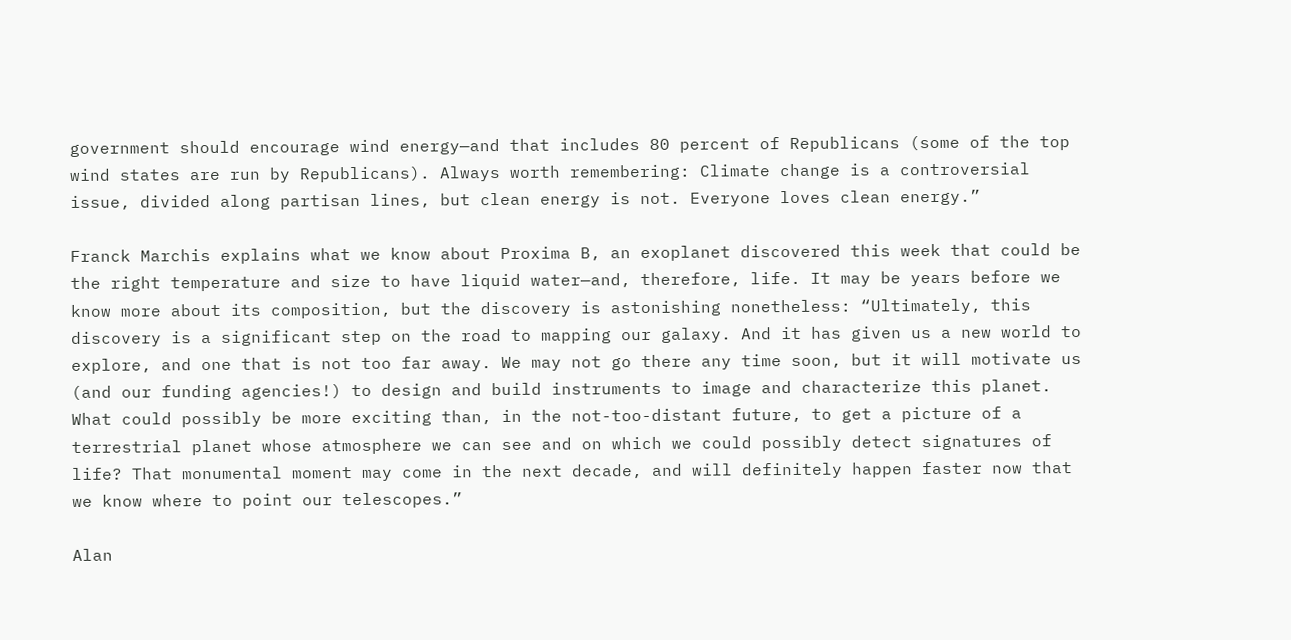government should encourage wind energy—and that includes 80 percent of Republicans (some of the top wind states are run by Republicans). Always worth remembering: Climate change is a controversial issue, divided along partisan lines, but clean energy is not. Everyone loves clean energy.”

Franck Marchis explains what we know about Proxima B, an exoplanet discovered this week that could be the right temperature and size to have liquid water—and, therefore, life. It may be years before we know more about its composition, but the discovery is astonishing nonetheless: “Ultimately, this discovery is a significant step on the road to mapping our galaxy. And it has given us a new world to explore, and one that is not too far away. We may not go there any time soon, but it will motivate us (and our funding agencies!) to design and build instruments to image and characterize this planet. What could possibly be more exciting than, in the not-too-distant future, to get a picture of a terrestrial planet whose atmosphere we can see and on which we could possibly detect signatures of life? That monumental moment may come in the next decade, and will definitely happen faster now that we know where to point our telescopes.”

Alan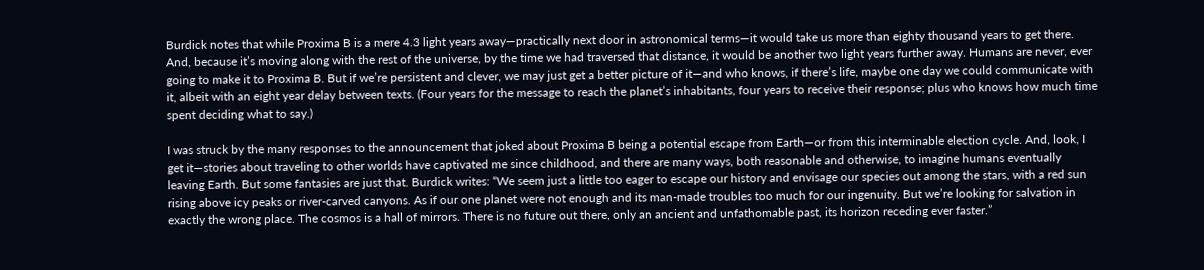Burdick notes that while Proxima B is a mere 4.3 light years away—practically next door in astronomical terms—it would take us more than eighty thousand years to get there. And, because it’s moving along with the rest of the universe, by the time we had traversed that distance, it would be another two light years further away. Humans are never, ever going to make it to Proxima B. But if we’re persistent and clever, we may just get a better picture of it—and who knows, if there’s life, maybe one day we could communicate with it, albeit with an eight year delay between texts. (Four years for the message to reach the planet’s inhabitants, four years to receive their response; plus who knows how much time spent deciding what to say.)

I was struck by the many responses to the announcement that joked about Proxima B being a potential escape from Earth—or from this interminable election cycle. And, look, I get it—stories about traveling to other worlds have captivated me since childhood, and there are many ways, both reasonable and otherwise, to imagine humans eventually leaving Earth. But some fantasies are just that. Burdick writes: “We seem just a little too eager to escape our history and envisage our species out among the stars, with a red sun rising above icy peaks or river-carved canyons. As if our one planet were not enough and its man-made troubles too much for our ingenuity. But we’re looking for salvation in exactly the wrong place. The cosmos is a hall of mirrors. There is no future out there, only an ancient and unfathomable past, its horizon receding ever faster.”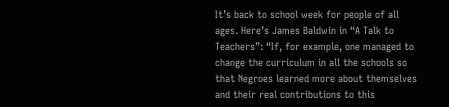It’s back to school week for people of all ages. Here’s James Baldwin in “A Talk to Teachers”: “If, for example, one managed to change the curriculum in all the schools so that Negroes learned more about themselves and their real contributions to this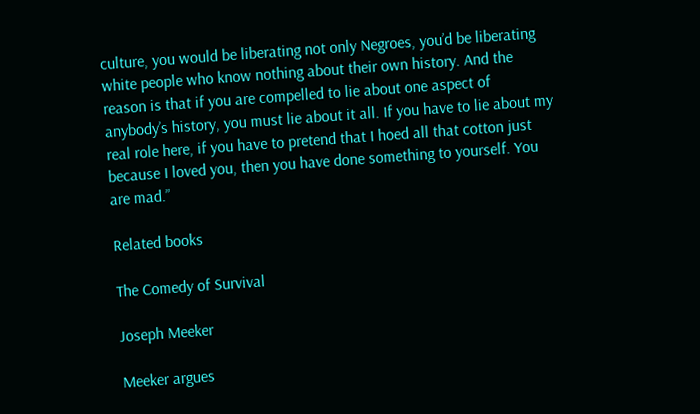culture, you would be liberating not only Negroes, you’d be liberating white people who know nothing about their own history. And the reason is that if you are compelled to lie about one aspect of anybody’s history, you must lie about it all. If you have to lie about my real role here, if you have to pretend that I hoed all that cotton just because I loved you, then you have done something to yourself. You are mad.”

Related books

The Comedy of Survival

Joseph Meeker

Meeker argues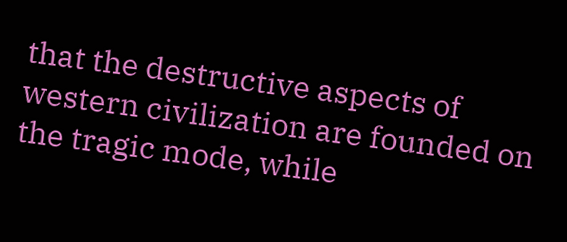that the destructive aspects of western civilization are founded on the tragic mode, while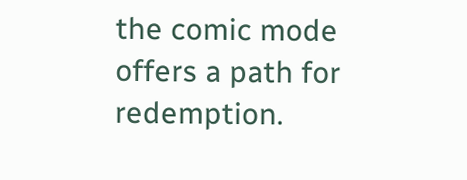the comic mode offers a path for redemption.